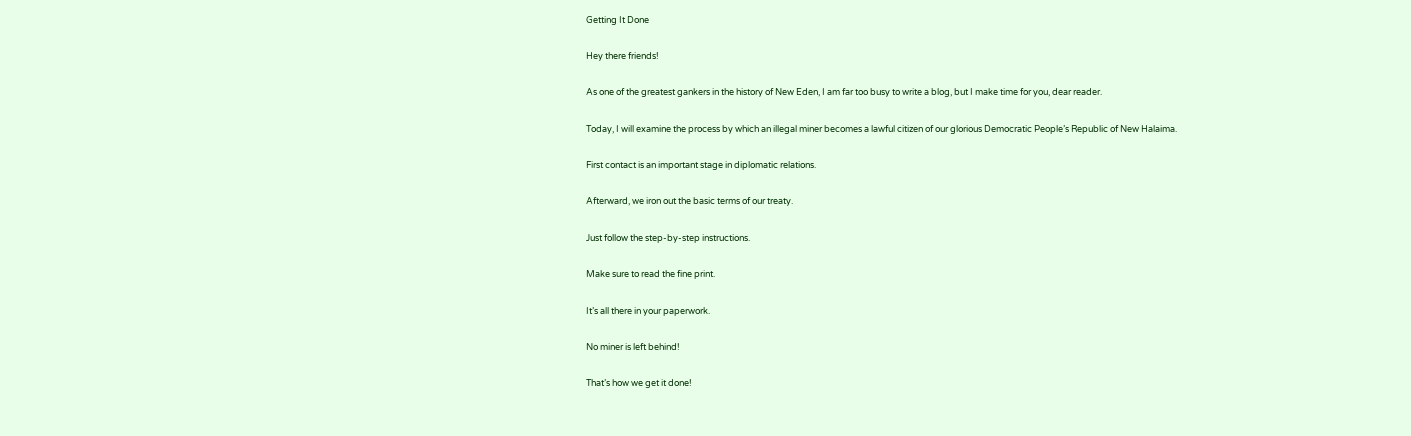Getting It Done

Hey there friends!

As one of the greatest gankers in the history of New Eden, I am far too busy to write a blog, but I make time for you, dear reader.

Today, I will examine the process by which an illegal miner becomes a lawful citizen of our glorious Democratic People’s Republic of New Halaima.

First contact is an important stage in diplomatic relations.

Afterward, we iron out the basic terms of our treaty.

Just follow the step-by-step instructions.

Make sure to read the fine print.

It’s all there in your paperwork.

No miner is left behind!

That’s how we get it done!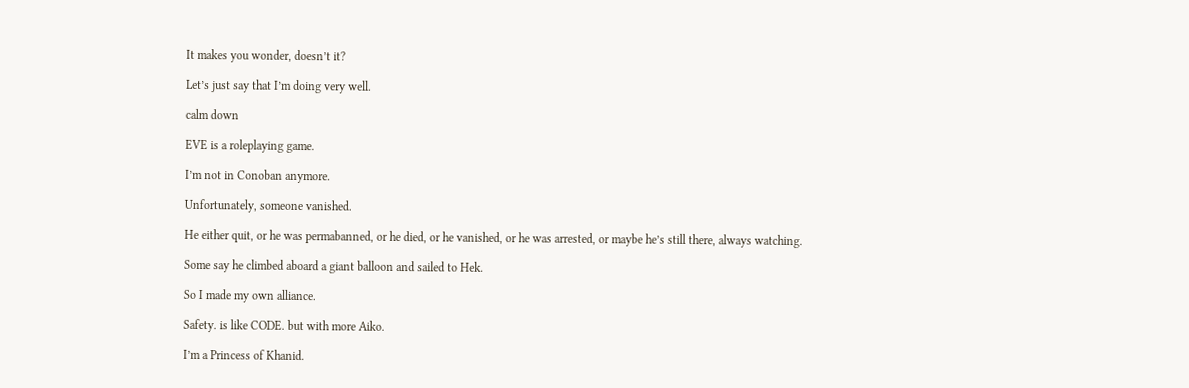It makes you wonder, doesn’t it?

Let’s just say that I’m doing very well.

calm down

EVE is a roleplaying game.

I’m not in Conoban anymore.

Unfortunately, someone vanished.

He either quit, or he was permabanned, or he died, or he vanished, or he was arrested, or maybe he’s still there, always watching.

Some say he climbed aboard a giant balloon and sailed to Hek.

So I made my own alliance.

Safety. is like CODE. but with more Aiko.

I’m a Princess of Khanid.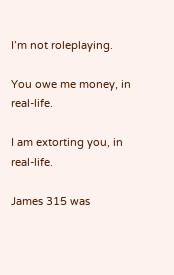I’m not roleplaying.

You owe me money, in real-life.

I am extorting you, in real-life.

James 315 was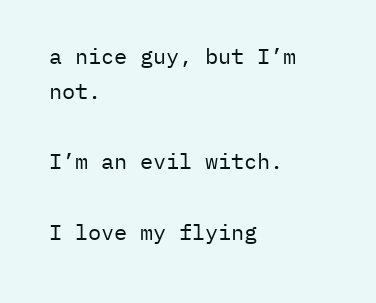a nice guy, but I’m not.

I’m an evil witch.

I love my flying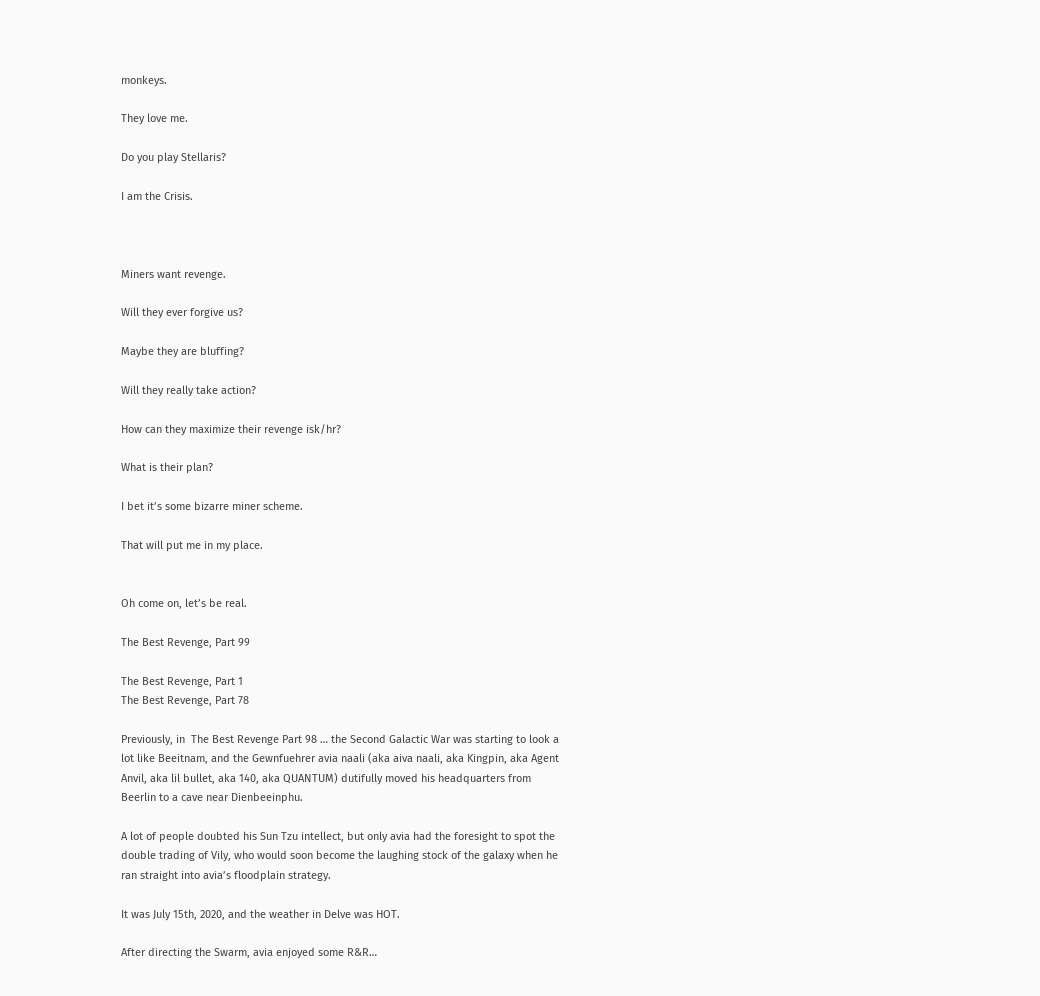monkeys.

They love me.

Do you play Stellaris?

I am the Crisis.



Miners want revenge.

Will they ever forgive us?

Maybe they are bluffing?

Will they really take action?

How can they maximize their revenge isk/hr?

What is their plan?

I bet it’s some bizarre miner scheme.

That will put me in my place.


Oh come on, let’s be real.

The Best Revenge, Part 99

The Best Revenge, Part 1
The Best Revenge, Part 78

Previously, in  The Best Revenge Part 98 … the Second Galactic War was starting to look a lot like Beeitnam, and the Gewnfuehrer avia naali (aka aiva naali, aka Kingpin, aka Agent Anvil, aka lil bullet, aka 140, aka QUANTUM) dutifully moved his headquarters from Beerlin to a cave near Dienbeeinphu.

A lot of people doubted his Sun Tzu intellect, but only avia had the foresight to spot the double trading of Vily, who would soon become the laughing stock of the galaxy when he ran straight into avia’s floodplain strategy.

It was July 15th, 2020, and the weather in Delve was HOT.

After directing the Swarm, avia enjoyed some R&R…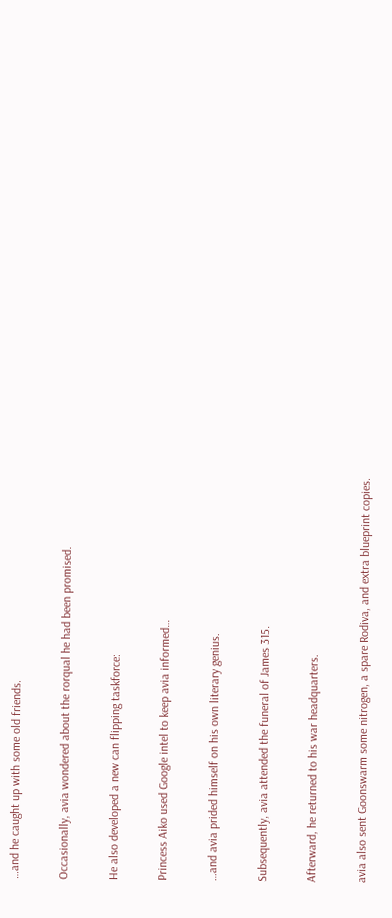…and he caught up with some old friends.

Occasionally, avia wondered about the rorqual he had been promised.

He also developed a new can flipping taskforce:

Princess Aiko used Google intel to keep avia informed…

…and avia prided himself on his own literary genius.

Subsequently, avia attended the funeral of James 315.

Afterward, he returned to his war headquarters.

avia also sent Goonswarm some nitrogen, a spare Rodiva, and extra blueprint copies.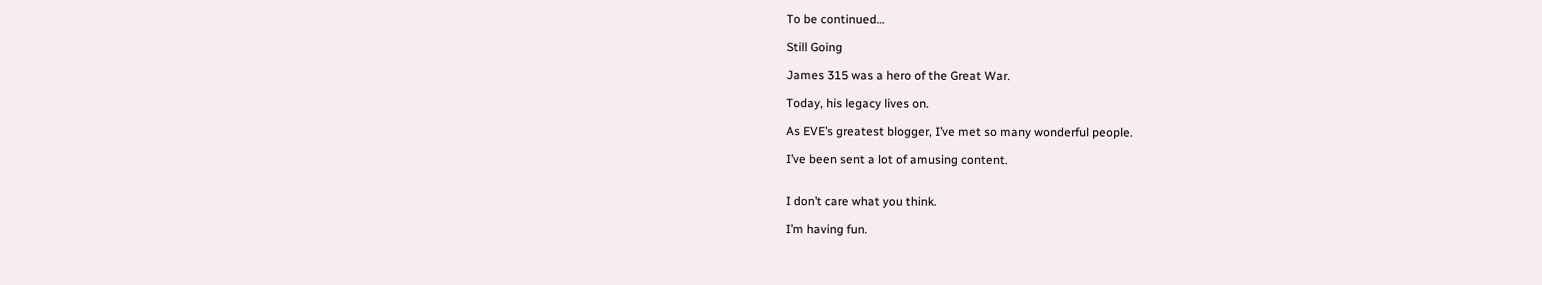To be continued…

Still Going

James 315 was a hero of the Great War.

Today, his legacy lives on.

As EVE’s greatest blogger, I’ve met so many wonderful people.

I’ve been sent a lot of amusing content.


I don’t care what you think.

I’m having fun.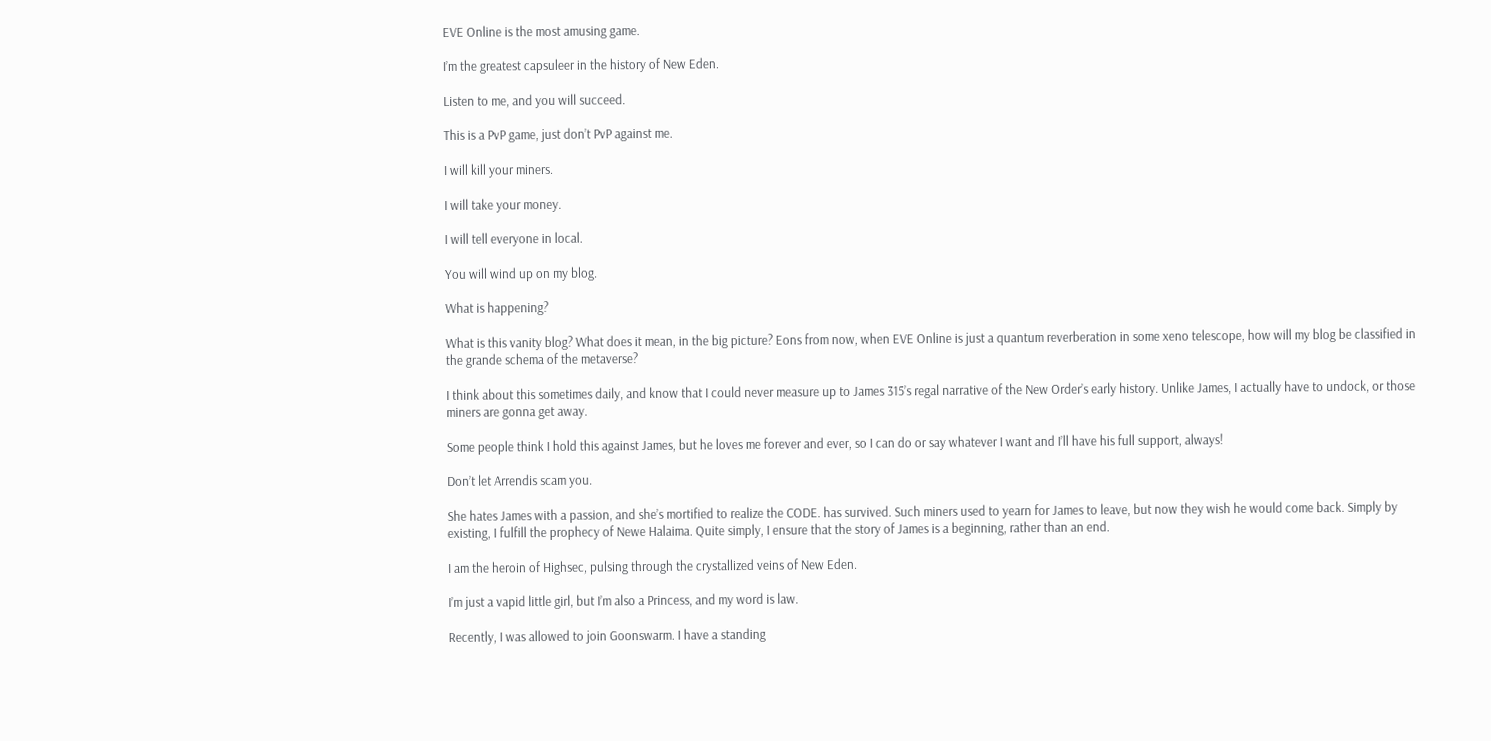EVE Online is the most amusing game.

I’m the greatest capsuleer in the history of New Eden.

Listen to me, and you will succeed.

This is a PvP game, just don’t PvP against me.

I will kill your miners.

I will take your money.

I will tell everyone in local.

You will wind up on my blog.

What is happening?

What is this vanity blog? What does it mean, in the big picture? Eons from now, when EVE Online is just a quantum reverberation in some xeno telescope, how will my blog be classified in the grande schema of the metaverse?

I think about this sometimes daily, and know that I could never measure up to James 315’s regal narrative of the New Order’s early history. Unlike James, I actually have to undock, or those miners are gonna get away.

Some people think I hold this against James, but he loves me forever and ever, so I can do or say whatever I want and I’ll have his full support, always!

Don’t let Arrendis scam you.

She hates James with a passion, and she’s mortified to realize the CODE. has survived. Such miners used to yearn for James to leave, but now they wish he would come back. Simply by existing, I fulfill the prophecy of Newe Halaima. Quite simply, I ensure that the story of James is a beginning, rather than an end.

I am the heroin of Highsec, pulsing through the crystallized veins of New Eden.

I’m just a vapid little girl, but I’m also a Princess, and my word is law.

Recently, I was allowed to join Goonswarm. I have a standing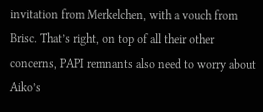invitation from Merkelchen, with a vouch from Brisc. That’s right, on top of all their other concerns, PAPI remnants also need to worry about Aiko’s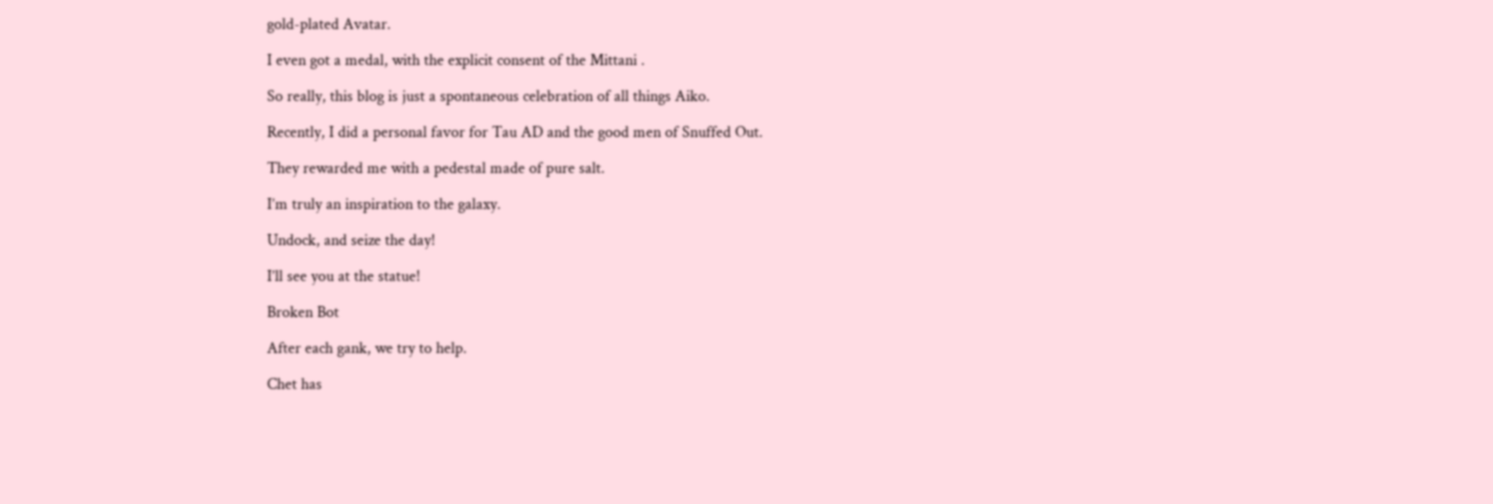gold-plated Avatar.

I even got a medal, with the explicit consent of the Mittani .

So really, this blog is just a spontaneous celebration of all things Aiko.

Recently, I did a personal favor for Tau AD and the good men of Snuffed Out.

They rewarded me with a pedestal made of pure salt.

I’m truly an inspiration to the galaxy.

Undock, and seize the day!

I’ll see you at the statue!

Broken Bot

After each gank, we try to help.

Chet has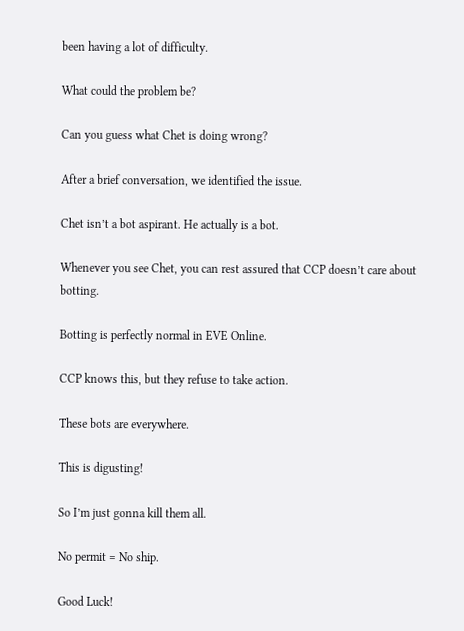been having a lot of difficulty.

What could the problem be?

Can you guess what Chet is doing wrong?

After a brief conversation, we identified the issue.

Chet isn’t a bot aspirant. He actually is a bot.

Whenever you see Chet, you can rest assured that CCP doesn’t care about botting.

Botting is perfectly normal in EVE Online.

CCP knows this, but they refuse to take action.

These bots are everywhere.

This is digusting!

So I’m just gonna kill them all.

No permit = No ship.

Good Luck!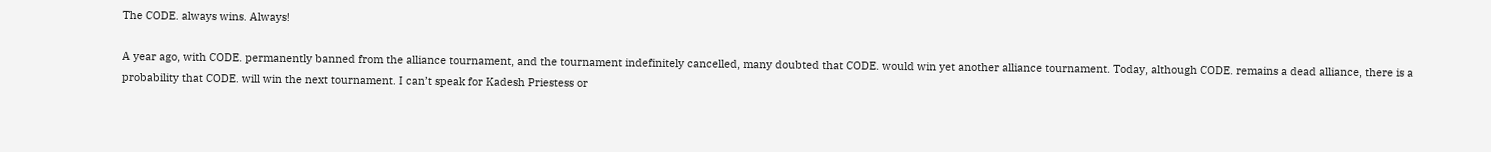The CODE. always wins. Always!

A year ago, with CODE. permanently banned from the alliance tournament, and the tournament indefinitely cancelled, many doubted that CODE. would win yet another alliance tournament. Today, although CODE. remains a dead alliance, there is a probability that CODE. will win the next tournament. I can’t speak for Kadesh Priestess or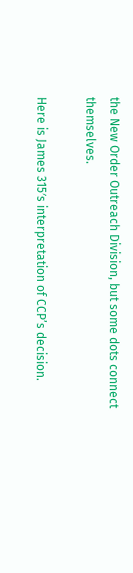the New Order Outreach Division, but some dots connect themselves.

Here is James 315′s interpretation of CCP’s decision.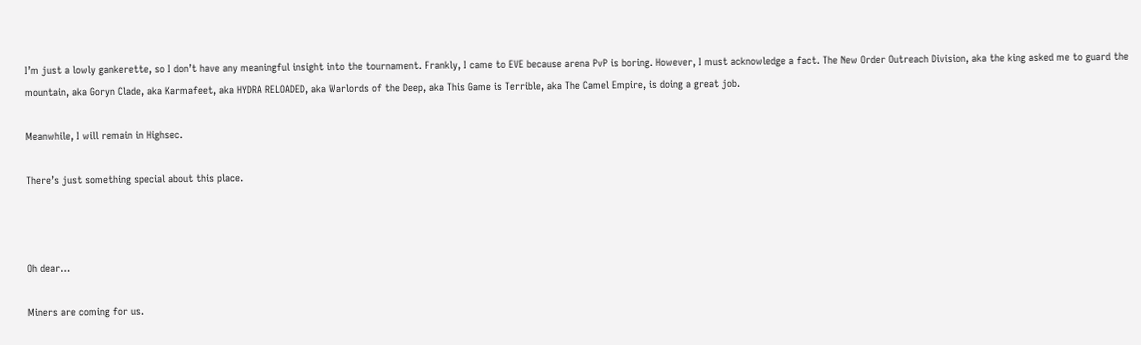I’m just a lowly gankerette, so I don’t have any meaningful insight into the tournament. Frankly, I came to EVE because arena PvP is boring. However, I must acknowledge a fact. The New Order Outreach Division, aka the king asked me to guard the mountain, aka Goryn Clade, aka Karmafeet, aka HYDRA RELOADED, aka Warlords of the Deep, aka This Game is Terrible, aka The Camel Empire, is doing a great job.

Meanwhile, I will remain in Highsec.

There’s just something special about this place.



Oh dear…

Miners are coming for us.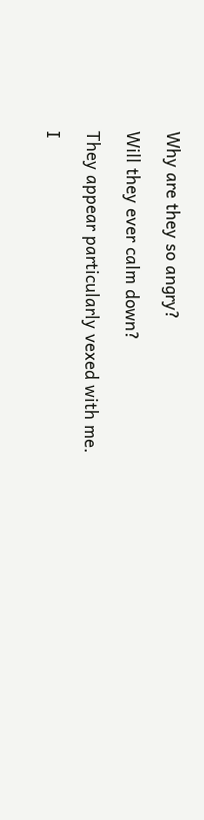Why are they so angry?

Will they ever calm down?

They appear particularly vexed with me.

I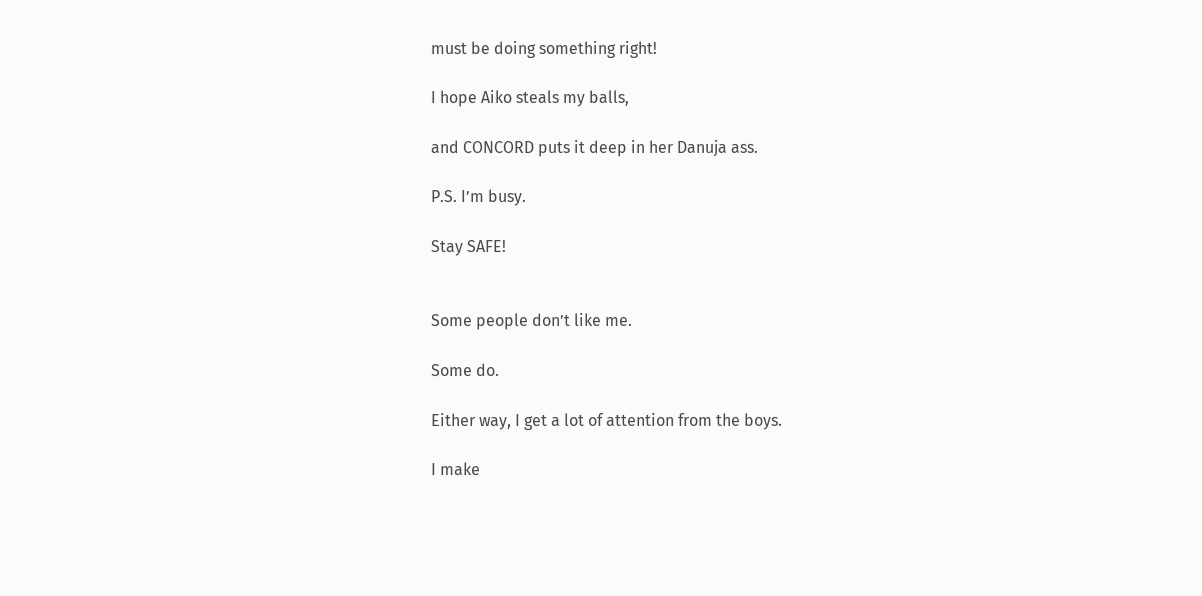must be doing something right!

I hope Aiko steals my balls,

and CONCORD puts it deep in her Danuja ass.

P.S. I’m busy.

Stay SAFE!


Some people don’t like me.

Some do.

Either way, I get a lot of attention from the boys.

I make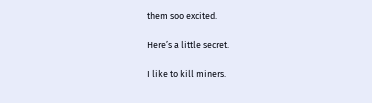them soo excited.

Here’s a little secret.

I like to kill miners.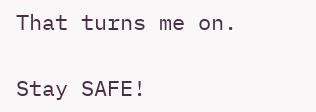That turns me on.

Stay SAFE!